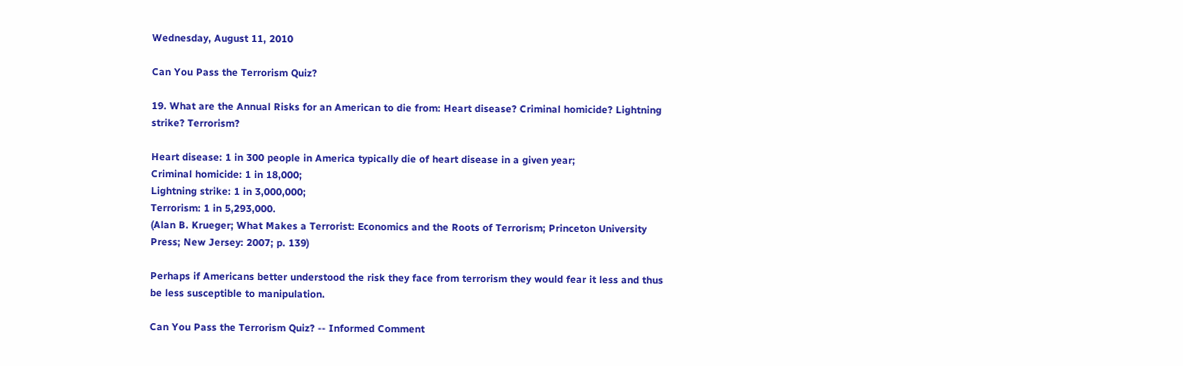Wednesday, August 11, 2010

Can You Pass the Terrorism Quiz?

19. What are the Annual Risks for an American to die from: Heart disease? Criminal homicide? Lightning strike? Terrorism?

Heart disease: 1 in 300 people in America typically die of heart disease in a given year;
Criminal homicide: 1 in 18,000;
Lightning strike: 1 in 3,000,000;
Terrorism: 1 in 5,293,000.
(Alan B. Krueger; What Makes a Terrorist: Economics and the Roots of Terrorism; Princeton University Press; New Jersey: 2007; p. 139)

Perhaps if Americans better understood the risk they face from terrorism they would fear it less and thus be less susceptible to manipulation.

Can You Pass the Terrorism Quiz? -- Informed Comment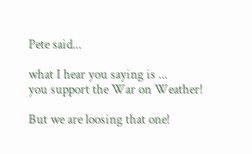Pete said...

what I hear you saying is ...
you support the War on Weather!

But we are loosing that one!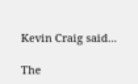Kevin Craig said...

The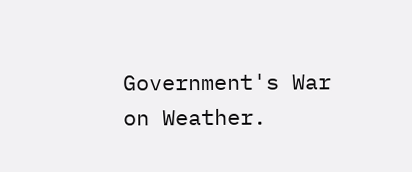Government's War on Weather.